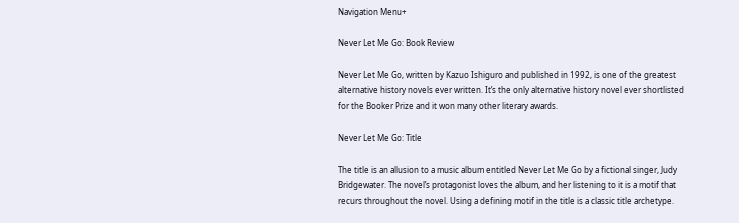Navigation Menu+

Never Let Me Go: Book Review

Never Let Me Go, written by Kazuo Ishiguro and published in 1992, is one of the greatest alternative history novels ever written. It’s the only alternative history novel ever shortlisted for the Booker Prize and it won many other literary awards.

Never Let Me Go: Title

The title is an allusion to a music album entitled Never Let Me Go by a fictional singer, Judy Bridgewater. The novel’s protagonist loves the album, and her listening to it is a motif that recurs throughout the novel. Using a defining motif in the title is a classic title archetype.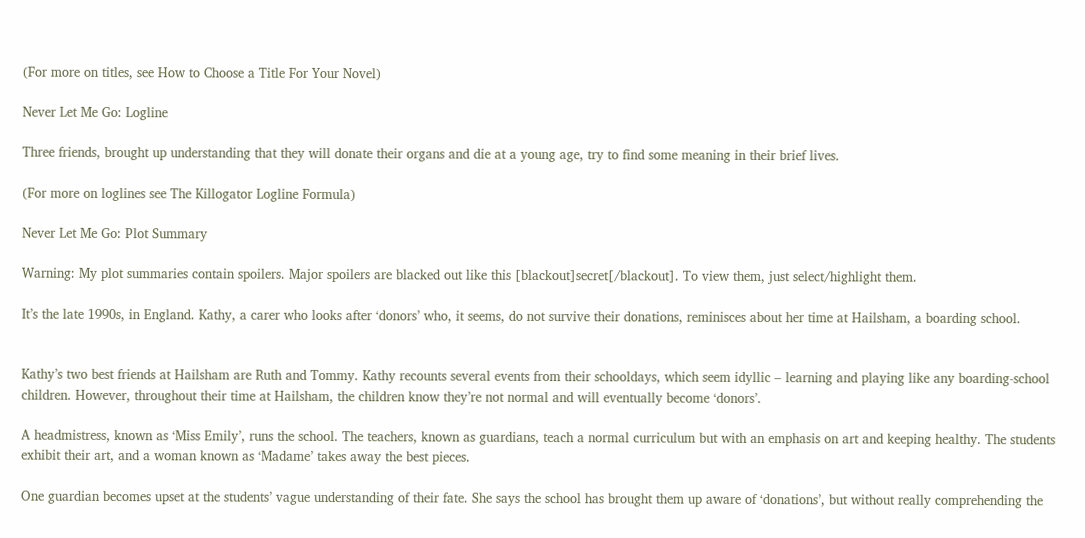(For more on titles, see How to Choose a Title For Your Novel)

Never Let Me Go: Logline

Three friends, brought up understanding that they will donate their organs and die at a young age, try to find some meaning in their brief lives.

(For more on loglines see The Killogator Logline Formula)

Never Let Me Go: Plot Summary

Warning: My plot summaries contain spoilers. Major spoilers are blacked out like this [blackout]secret[/blackout]. To view them, just select/highlight them.

It’s the late 1990s, in England. Kathy, a carer who looks after ‘donors’ who, it seems, do not survive their donations, reminisces about her time at Hailsham, a boarding school.


Kathy’s two best friends at Hailsham are Ruth and Tommy. Kathy recounts several events from their schooldays, which seem idyllic – learning and playing like any boarding-school children. However, throughout their time at Hailsham, the children know they’re not normal and will eventually become ‘donors’.

A headmistress, known as ‘Miss Emily’, runs the school. The teachers, known as guardians, teach a normal curriculum but with an emphasis on art and keeping healthy. The students exhibit their art, and a woman known as ‘Madame’ takes away the best pieces.

One guardian becomes upset at the students’ vague understanding of their fate. She says the school has brought them up aware of ‘donations’, but without really comprehending the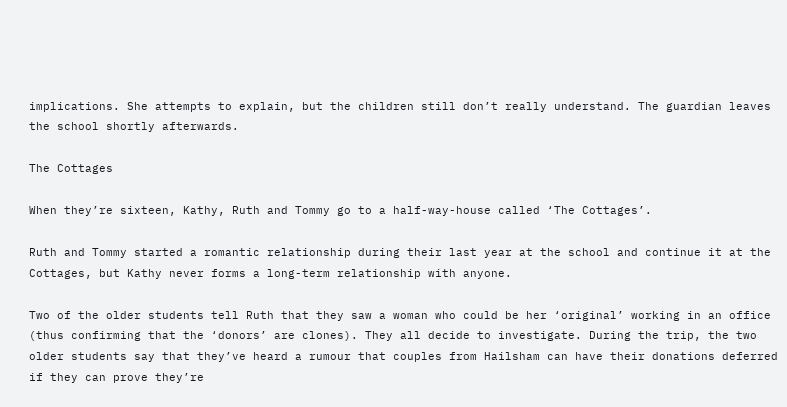implications. She attempts to explain, but the children still don’t really understand. The guardian leaves the school shortly afterwards.

The Cottages

When they’re sixteen, Kathy, Ruth and Tommy go to a half-way-house called ‘The Cottages’.

Ruth and Tommy started a romantic relationship during their last year at the school and continue it at the Cottages, but Kathy never forms a long-term relationship with anyone.

Two of the older students tell Ruth that they saw a woman who could be her ‘original’ working in an office (thus confirming that the ‘donors’ are clones). They all decide to investigate. During the trip, the two older students say that they’ve heard a rumour that couples from Hailsham can have their donations deferred if they can prove they’re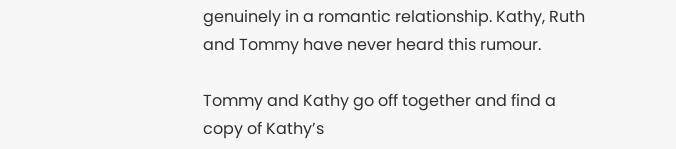genuinely in a romantic relationship. Kathy, Ruth and Tommy have never heard this rumour.

Tommy and Kathy go off together and find a copy of Kathy’s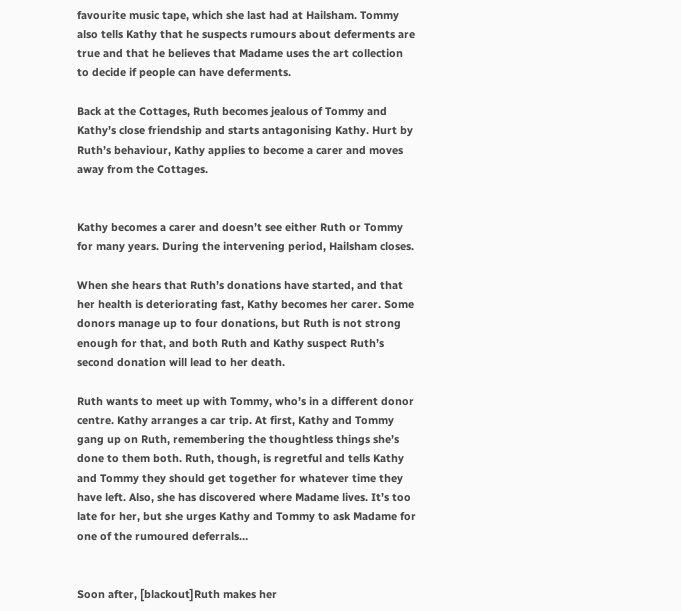favourite music tape, which she last had at Hailsham. Tommy also tells Kathy that he suspects rumours about deferments are true and that he believes that Madame uses the art collection to decide if people can have deferments.

Back at the Cottages, Ruth becomes jealous of Tommy and Kathy’s close friendship and starts antagonising Kathy. Hurt by Ruth’s behaviour, Kathy applies to become a carer and moves away from the Cottages.


Kathy becomes a carer and doesn’t see either Ruth or Tommy for many years. During the intervening period, Hailsham closes.

When she hears that Ruth’s donations have started, and that her health is deteriorating fast, Kathy becomes her carer. Some donors manage up to four donations, but Ruth is not strong enough for that, and both Ruth and Kathy suspect Ruth’s second donation will lead to her death.

Ruth wants to meet up with Tommy, who’s in a different donor centre. Kathy arranges a car trip. At first, Kathy and Tommy gang up on Ruth, remembering the thoughtless things she’s done to them both. Ruth, though, is regretful and tells Kathy and Tommy they should get together for whatever time they have left. Also, she has discovered where Madame lives. It’s too late for her, but she urges Kathy and Tommy to ask Madame for one of the rumoured deferrals…


Soon after, [blackout]Ruth makes her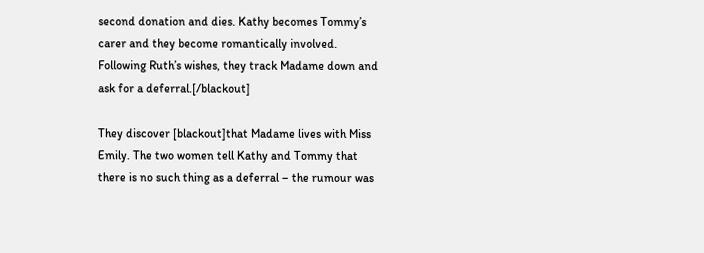second donation and dies. Kathy becomes Tommy’s carer and they become romantically involved. Following Ruth’s wishes, they track Madame down and ask for a deferral.[/blackout]

They discover [blackout]that Madame lives with Miss Emily. The two women tell Kathy and Tommy that there is no such thing as a deferral – the rumour was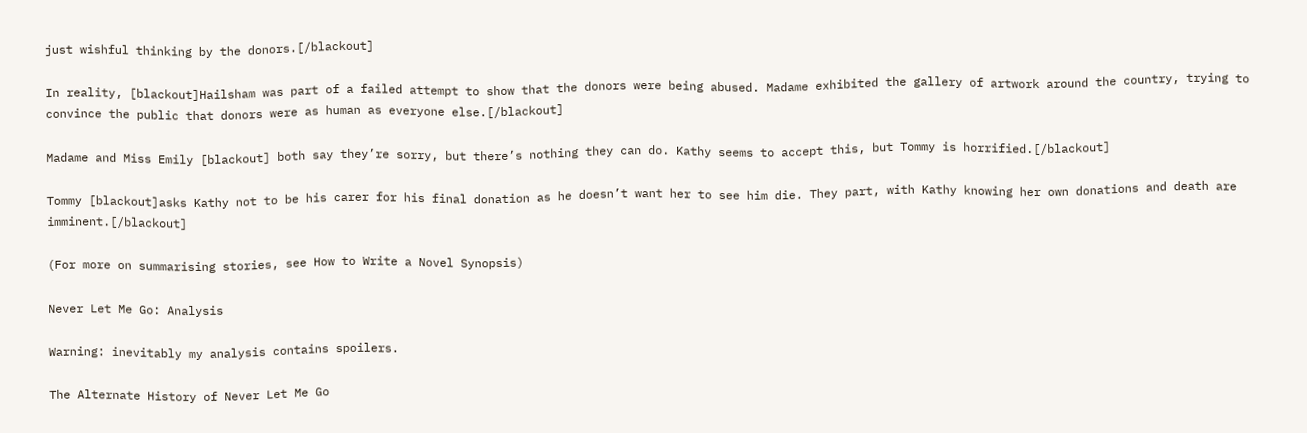just wishful thinking by the donors.[/blackout]

In reality, [blackout]Hailsham was part of a failed attempt to show that the donors were being abused. Madame exhibited the gallery of artwork around the country, trying to convince the public that donors were as human as everyone else.[/blackout]

Madame and Miss Emily [blackout] both say they’re sorry, but there’s nothing they can do. Kathy seems to accept this, but Tommy is horrified.[/blackout]

Tommy [blackout]asks Kathy not to be his carer for his final donation as he doesn’t want her to see him die. They part, with Kathy knowing her own donations and death are imminent.[/blackout]

(For more on summarising stories, see How to Write a Novel Synopsis)

Never Let Me Go: Analysis

Warning: inevitably my analysis contains spoilers.

The Alternate History of Never Let Me Go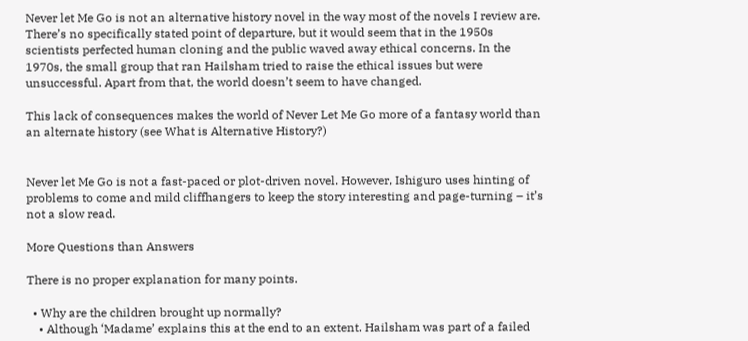Never let Me Go is not an alternative history novel in the way most of the novels I review are. There’s no specifically stated point of departure, but it would seem that in the 1950s scientists perfected human cloning and the public waved away ethical concerns. In the 1970s, the small group that ran Hailsham tried to raise the ethical issues but were unsuccessful. Apart from that, the world doesn’t seem to have changed.

This lack of consequences makes the world of Never Let Me Go more of a fantasy world than an alternate history (see What is Alternative History?)


Never let Me Go is not a fast-paced or plot-driven novel. However, Ishiguro uses hinting of problems to come and mild cliffhangers to keep the story interesting and page-turning – it’s not a slow read.

More Questions than Answers

There is no proper explanation for many points.

  • Why are the children brought up normally?
    • Although ‘Madame’ explains this at the end to an extent. Hailsham was part of a failed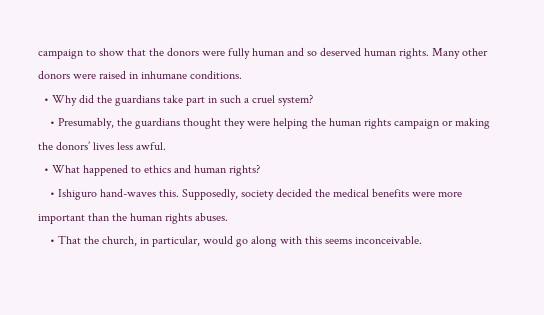campaign to show that the donors were fully human and so deserved human rights. Many other donors were raised in inhumane conditions.
  • Why did the guardians take part in such a cruel system?
    • Presumably, the guardians thought they were helping the human rights campaign or making the donors’ lives less awful.
  • What happened to ethics and human rights?
    • Ishiguro hand-waves this. Supposedly, society decided the medical benefits were more important than the human rights abuses.
    • That the church, in particular, would go along with this seems inconceivable.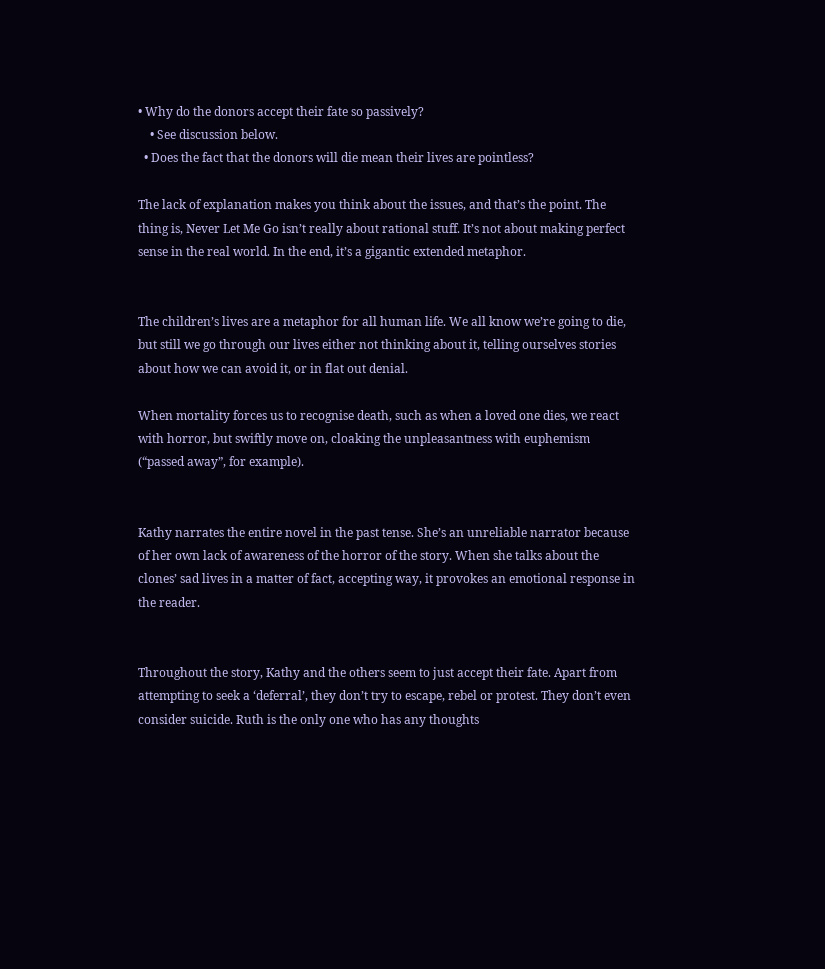• Why do the donors accept their fate so passively?
    • See discussion below.
  • Does the fact that the donors will die mean their lives are pointless?

The lack of explanation makes you think about the issues, and that’s the point. The thing is, Never Let Me Go isn’t really about rational stuff. It’s not about making perfect sense in the real world. In the end, it’s a gigantic extended metaphor.


The children’s lives are a metaphor for all human life. We all know we’re going to die, but still we go through our lives either not thinking about it, telling ourselves stories about how we can avoid it, or in flat out denial.

When mortality forces us to recognise death, such as when a loved one dies, we react with horror, but swiftly move on, cloaking the unpleasantness with euphemism (“passed away”, for example).


Kathy narrates the entire novel in the past tense. She’s an unreliable narrator because of her own lack of awareness of the horror of the story. When she talks about the clones’ sad lives in a matter of fact, accepting way, it provokes an emotional response in the reader.


Throughout the story, Kathy and the others seem to just accept their fate. Apart from attempting to seek a ‘deferral’, they don’t try to escape, rebel or protest. They don’t even consider suicide. Ruth is the only one who has any thoughts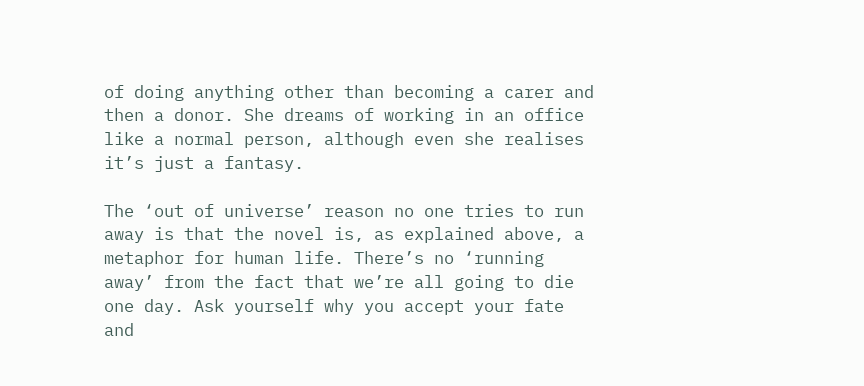of doing anything other than becoming a carer and then a donor. She dreams of working in an office like a normal person, although even she realises it’s just a fantasy.

The ‘out of universe’ reason no one tries to run away is that the novel is, as explained above, a metaphor for human life. There’s no ‘running away’ from the fact that we’re all going to die one day. Ask yourself why you accept your fate and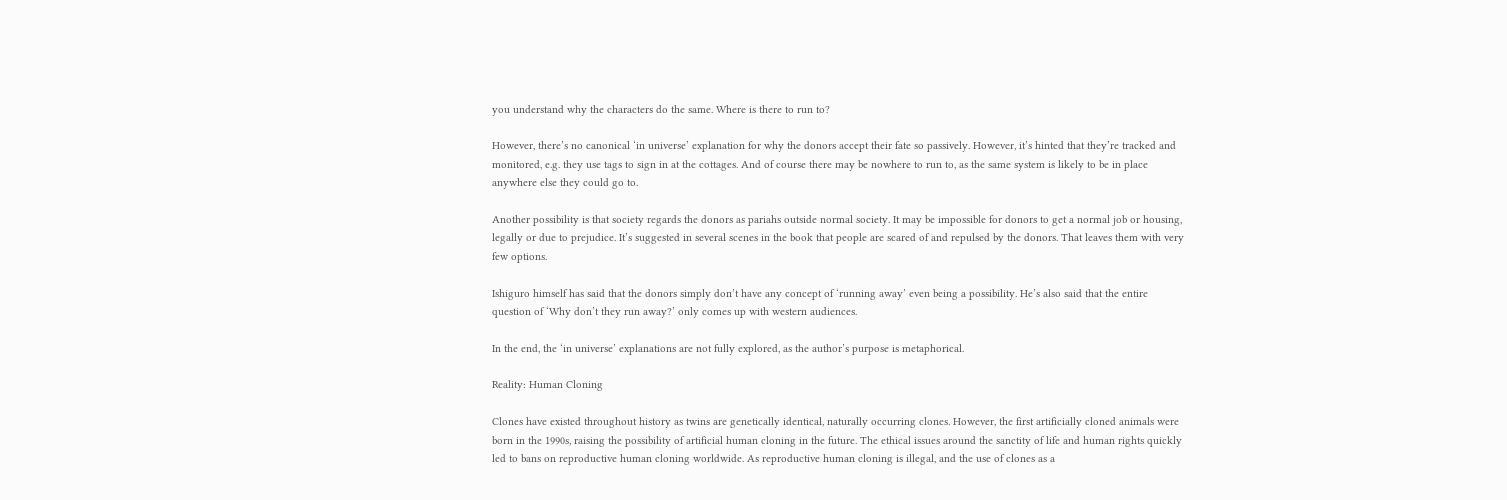you understand why the characters do the same. Where is there to run to?

However, there’s no canonical ‘in universe’ explanation for why the donors accept their fate so passively. However, it’s hinted that they’re tracked and monitored, e.g. they use tags to sign in at the cottages. And of course there may be nowhere to run to, as the same system is likely to be in place anywhere else they could go to.

Another possibility is that society regards the donors as pariahs outside normal society. It may be impossible for donors to get a normal job or housing, legally or due to prejudice. It’s suggested in several scenes in the book that people are scared of and repulsed by the donors. That leaves them with very few options.

Ishiguro himself has said that the donors simply don’t have any concept of ‘running away’ even being a possibility. He’s also said that the entire question of ‘Why don’t they run away?’ only comes up with western audiences.

In the end, the ‘in universe’ explanations are not fully explored, as the author’s purpose is metaphorical.

Reality: Human Cloning

Clones have existed throughout history as twins are genetically identical, naturally occurring clones. However, the first artificially cloned animals were born in the 1990s, raising the possibility of artificial human cloning in the future. The ethical issues around the sanctity of life and human rights quickly led to bans on reproductive human cloning worldwide. As reproductive human cloning is illegal, and the use of clones as a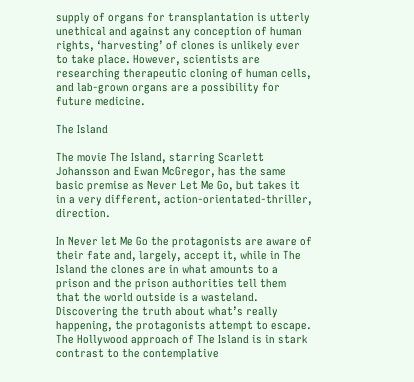supply of organs for transplantation is utterly unethical and against any conception of human rights, ‘harvesting’ of clones is unlikely ever to take place. However, scientists are researching therapeutic cloning of human cells, and lab-grown organs are a possibility for future medicine.

The Island

The movie The Island, starring Scarlett Johansson and Ewan McGregor, has the same basic premise as Never Let Me Go, but takes it in a very different, action-orientated-thriller, direction.

In Never let Me Go the protagonists are aware of their fate and, largely, accept it, while in The Island the clones are in what amounts to a prison and the prison authorities tell them that the world outside is a wasteland. Discovering the truth about what’s really happening, the protagonists attempt to escape. The Hollywood approach of The Island is in stark contrast to the contemplative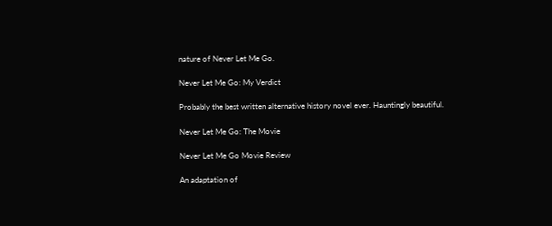nature of Never Let Me Go.

Never Let Me Go: My Verdict

Probably the best written alternative history novel ever. Hauntingly beautiful.

Never Let Me Go: The Movie

Never Let Me Go Movie Review

An adaptation of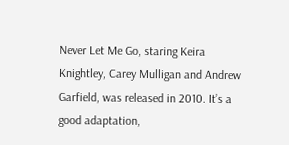Never Let Me Go, staring Keira Knightley, Carey Mulligan and Andrew Garfield, was released in 2010. It’s a good adaptation,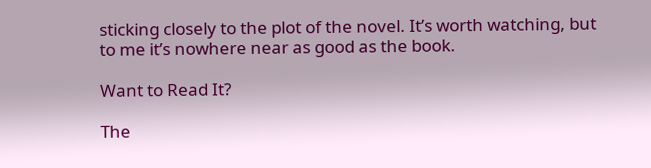sticking closely to the plot of the novel. It’s worth watching, but to me it’s nowhere near as good as the book.

Want to Read It?

The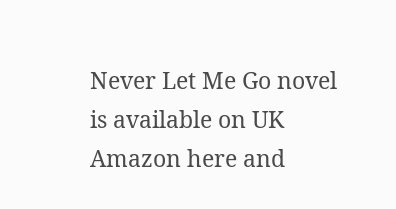Never Let Me Go novel is available on UK Amazon here and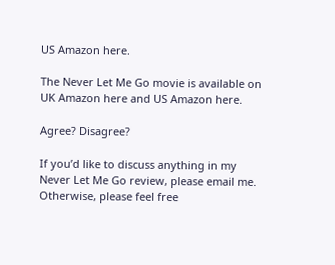US Amazon here.

The Never Let Me Go movie is available on UK Amazon here and US Amazon here.

Agree? Disagree?

If you’d like to discuss anything in my Never Let Me Go review, please email me. Otherwise, please feel free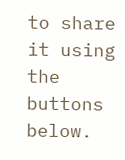to share it using the buttons below.